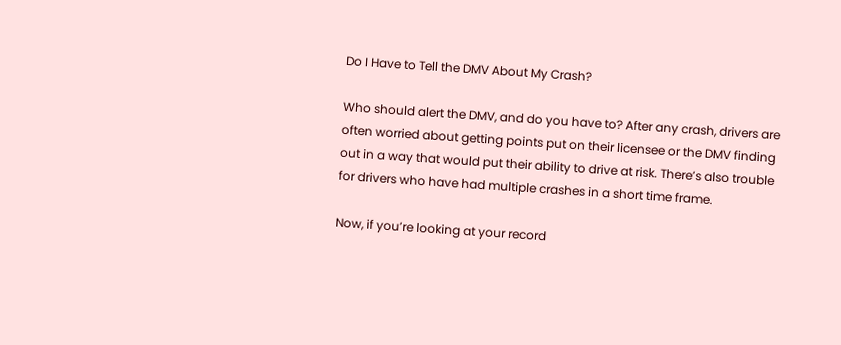Do I Have to Tell the DMV About My Crash?

Who should alert the DMV, and do you have to? After any crash, drivers are often worried about getting points put on their licensee or the DMV finding out in a way that would put their ability to drive at risk. There’s also trouble for drivers who have had multiple crashes in a short time frame.

Now, if you’re looking at your record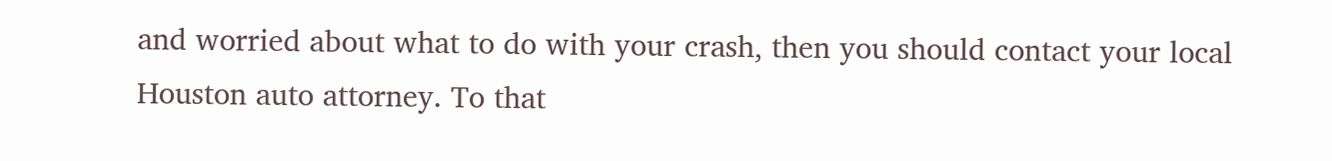and worried about what to do with your crash, then you should contact your local Houston auto attorney. To that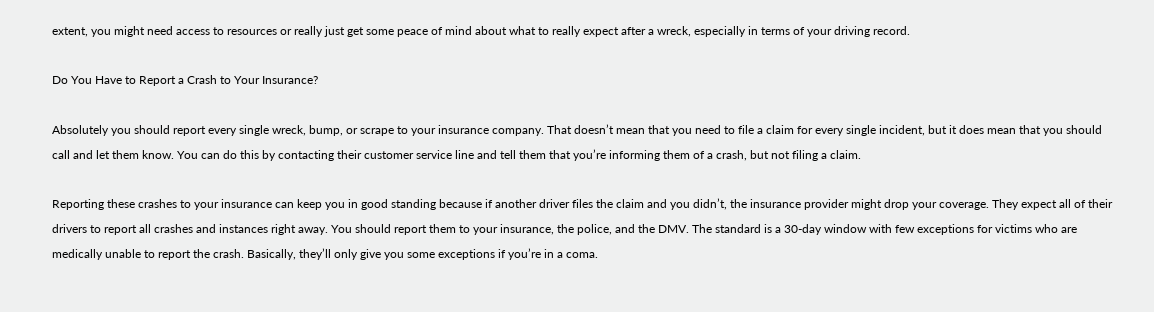extent, you might need access to resources or really just get some peace of mind about what to really expect after a wreck, especially in terms of your driving record.

Do You Have to Report a Crash to Your Insurance?

Absolutely you should report every single wreck, bump, or scrape to your insurance company. That doesn’t mean that you need to file a claim for every single incident, but it does mean that you should call and let them know. You can do this by contacting their customer service line and tell them that you’re informing them of a crash, but not filing a claim.

Reporting these crashes to your insurance can keep you in good standing because if another driver files the claim and you didn’t, the insurance provider might drop your coverage. They expect all of their drivers to report all crashes and instances right away. You should report them to your insurance, the police, and the DMV. The standard is a 30-day window with few exceptions for victims who are medically unable to report the crash. Basically, they’ll only give you some exceptions if you’re in a coma.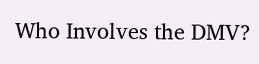Who Involves the DMV?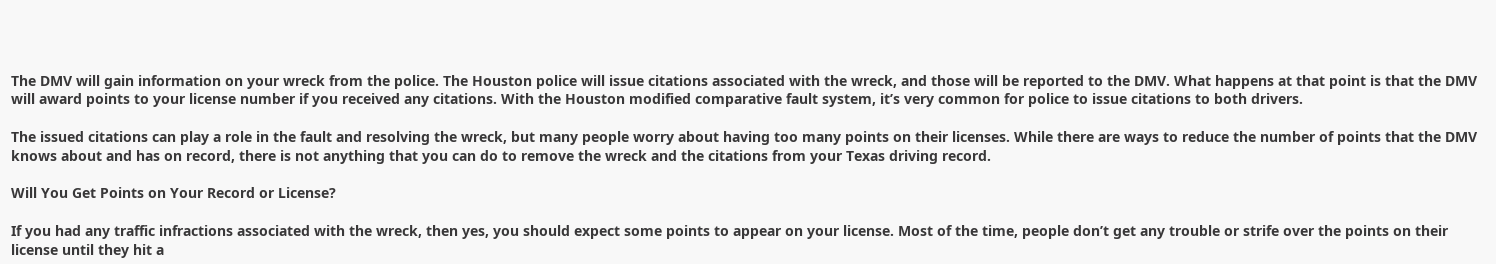The DMV will gain information on your wreck from the police. The Houston police will issue citations associated with the wreck, and those will be reported to the DMV. What happens at that point is that the DMV will award points to your license number if you received any citations. With the Houston modified comparative fault system, it’s very common for police to issue citations to both drivers.

The issued citations can play a role in the fault and resolving the wreck, but many people worry about having too many points on their licenses. While there are ways to reduce the number of points that the DMV knows about and has on record, there is not anything that you can do to remove the wreck and the citations from your Texas driving record.

Will You Get Points on Your Record or License?

If you had any traffic infractions associated with the wreck, then yes, you should expect some points to appear on your license. Most of the time, people don’t get any trouble or strife over the points on their license until they hit a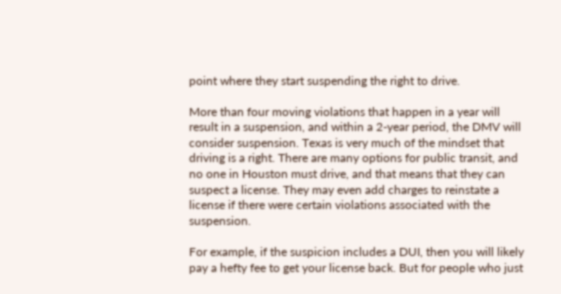point where they start suspending the right to drive.

More than four moving violations that happen in a year will result in a suspension, and within a 2-year period, the DMV will consider suspension. Texas is very much of the mindset that driving is a right. There are many options for public transit, and no one in Houston must drive, and that means that they can suspect a license. They may even add charges to reinstate a license if there were certain violations associated with the suspension.

For example, if the suspicion includes a DUI, then you will likely pay a hefty fee to get your license back. But for people who just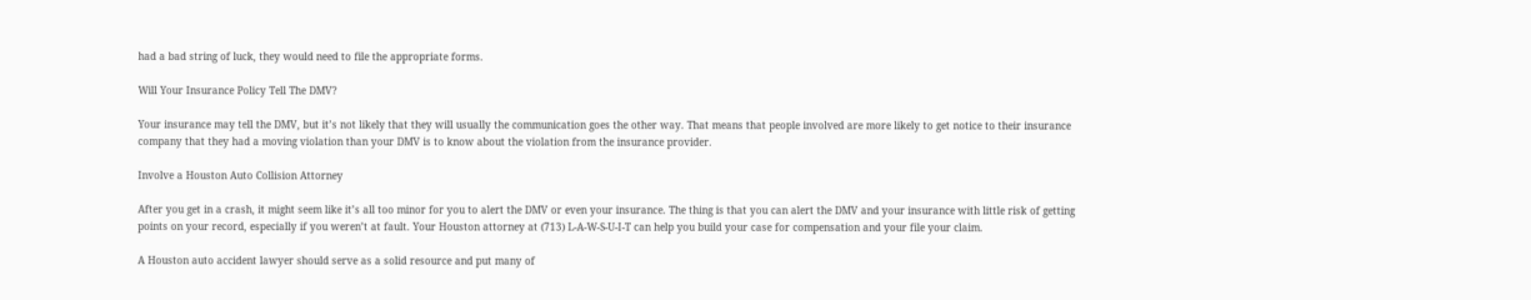had a bad string of luck, they would need to file the appropriate forms.

Will Your Insurance Policy Tell The DMV?

Your insurance may tell the DMV, but it’s not likely that they will usually the communication goes the other way. That means that people involved are more likely to get notice to their insurance company that they had a moving violation than your DMV is to know about the violation from the insurance provider.

Involve a Houston Auto Collision Attorney

After you get in a crash, it might seem like it’s all too minor for you to alert the DMV or even your insurance. The thing is that you can alert the DMV and your insurance with little risk of getting points on your record, especially if you weren’t at fault. Your Houston attorney at (713) L‑A‑W‑S‑U‑I‑T can help you build your case for compensation and your file your claim.

A Houston auto accident lawyer should serve as a solid resource and put many of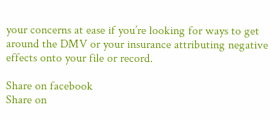your concerns at ease if you’re looking for ways to get around the DMV or your insurance attributing negative effects onto your file or record.

Share on facebook
Share on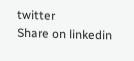twitter
Share on linkedin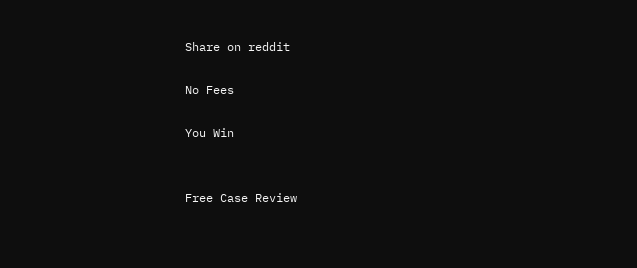Share on reddit

No Fees

You Win


Free Case Review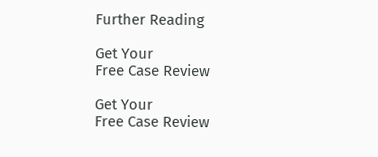Further Reading

Get Your
Free Case Review

Get Your
Free Case Review